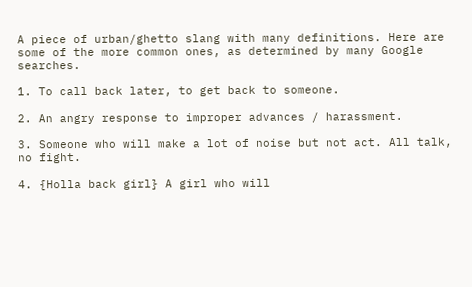A piece of urban/ghetto slang with many definitions. Here are some of the more common ones, as determined by many Google searches.

1. To call back later, to get back to someone.

2. An angry response to improper advances / harassment.

3. Someone who will make a lot of noise but not act. All talk, no fight.

4. {Holla back girl} A girl who will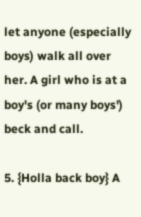let anyone (especially boys) walk all over her. A girl who is at a boy's (or many boys') beck and call.

5. {Holla back boy} A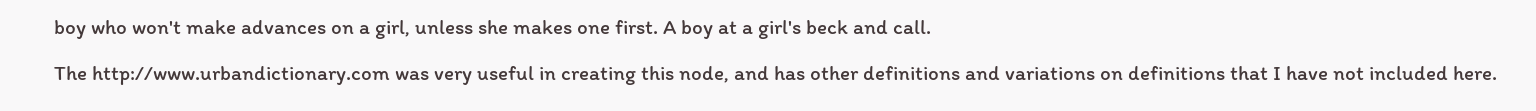boy who won't make advances on a girl, unless she makes one first. A boy at a girl's beck and call.

The http://www.urbandictionary.com was very useful in creating this node, and has other definitions and variations on definitions that I have not included here.